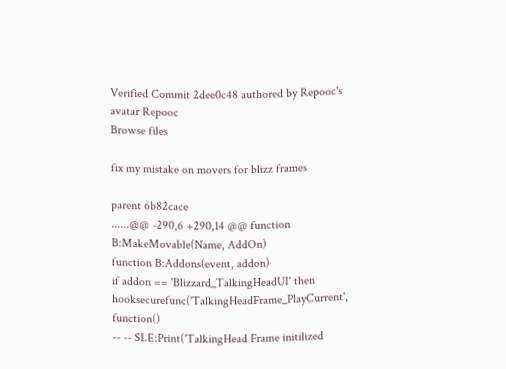Verified Commit 2dee0c48 authored by Repooc's avatar Repooc
Browse files

fix my mistake on movers for blizz frames

parent 6b82cace
......@@ -290,6 +290,14 @@ function B:MakeMovable(Name, AddOn)
function B:Addons(event, addon)
if addon == 'Blizzard_TalkingHeadUI' then
hooksecurefunc('TalkingHeadFrame_PlayCurrent', function()
-- -- SLE:Print('TalkingHead Frame initilized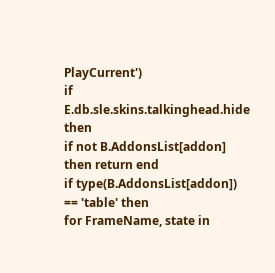PlayCurrent')
if E.db.sle.skins.talkinghead.hide then
if not B.AddonsList[addon] then return end
if type(B.AddonsList[addon]) == 'table' then
for FrameName, state in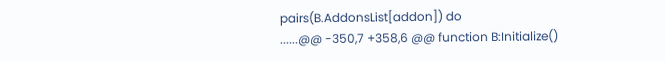pairs(B.AddonsList[addon]) do
......@@ -350,7 +358,6 @@ function B:Initialize()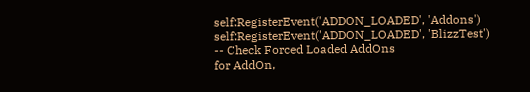self:RegisterEvent('ADDON_LOADED', 'Addons')
self:RegisterEvent('ADDON_LOADED', 'BlizzTest')
-- Check Forced Loaded AddOns
for AddOn,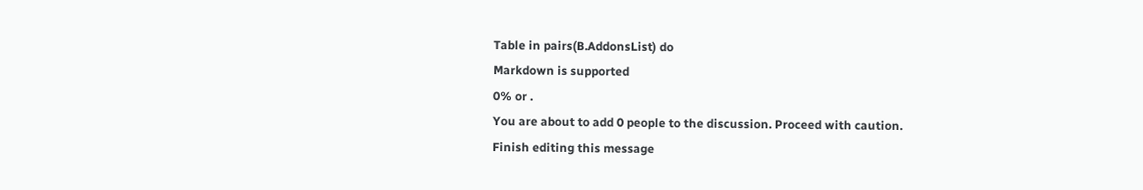Table in pairs(B.AddonsList) do
Markdown is supported
0% or .
You are about to add 0 people to the discussion. Proceed with caution.
Finish editing this message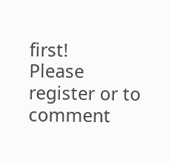first!
Please register or to comment